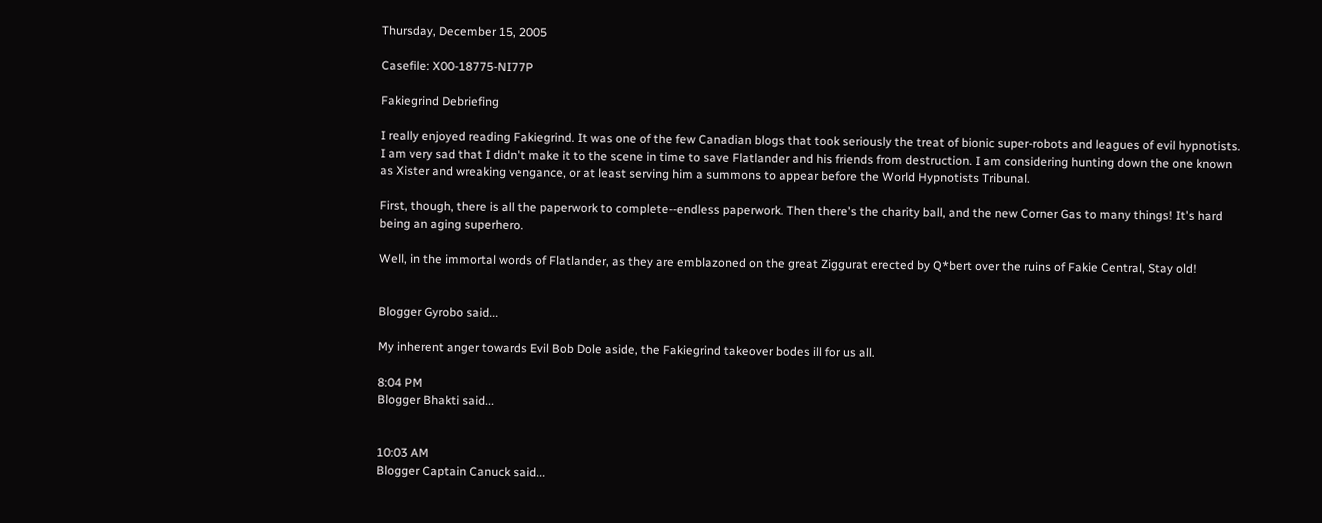Thursday, December 15, 2005

Casefile: X00-18775-NI77P

Fakiegrind Debriefing

I really enjoyed reading Fakiegrind. It was one of the few Canadian blogs that took seriously the treat of bionic super-robots and leagues of evil hypnotists. I am very sad that I didn't make it to the scene in time to save Flatlander and his friends from destruction. I am considering hunting down the one known as Xister and wreaking vengance, or at least serving him a summons to appear before the World Hypnotists Tribunal.

First, though, there is all the paperwork to complete--endless paperwork. Then there's the charity ball, and the new Corner Gas to many things! It's hard being an aging superhero.

Well, in the immortal words of Flatlander, as they are emblazoned on the great Ziggurat erected by Q*bert over the ruins of Fakie Central, Stay old!


Blogger Gyrobo said...

My inherent anger towards Evil Bob Dole aside, the Fakiegrind takeover bodes ill for us all.

8:04 PM
Blogger Bhakti said...


10:03 AM
Blogger Captain Canuck said...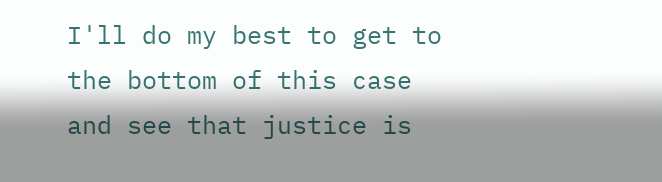I'll do my best to get to the bottom of this case and see that justice is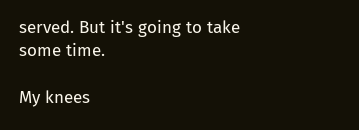served. But it's going to take some time.

My knees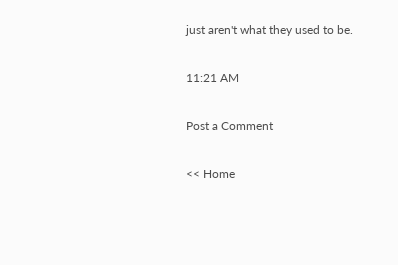just aren't what they used to be.

11:21 AM

Post a Comment

<< Home